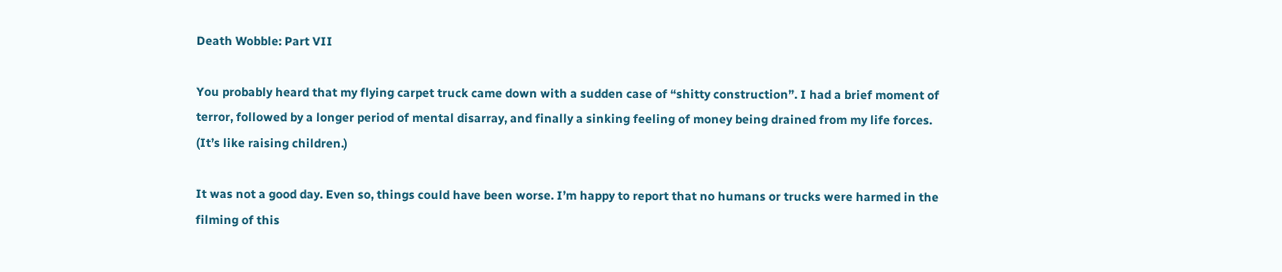Death Wobble: Part VII

You probably heard that my flying carpet truck came down with a sudden case of “shitty construction”. I had a brief moment of terror, followed by a longer period of mental disarray, and finally a sinking feeling of money being drained from my life forces. (It’s like raising children.)

It was not a good day. Even so, things could have been worse. I’m happy to report that no humans or trucks were harmed in the filming of this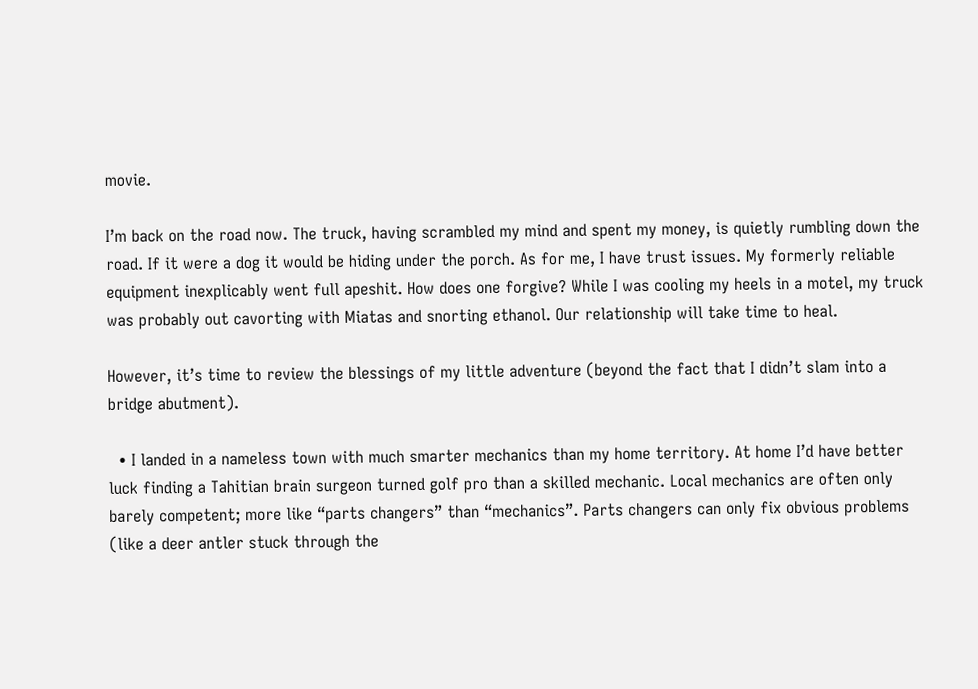movie.

I’m back on the road now. The truck, having scrambled my mind and spent my money, is quietly rumbling down the road. If it were a dog it would be hiding under the porch. As for me, I have trust issues. My formerly reliable equipment inexplicably went full apeshit. How does one forgive? While I was cooling my heels in a motel, my truck was probably out cavorting with Miatas and snorting ethanol. Our relationship will take time to heal.

However, it’s time to review the blessings of my little adventure (beyond the fact that I didn’t slam into a bridge abutment).

  • I landed in a nameless town with much smarter mechanics than my home territory. At home I’d have better luck finding a Tahitian brain surgeon turned golf pro than a skilled mechanic. Local mechanics are often only barely competent; more like “parts changers” than “mechanics”. Parts changers can only fix obvious problems (like a deer antler stuck through the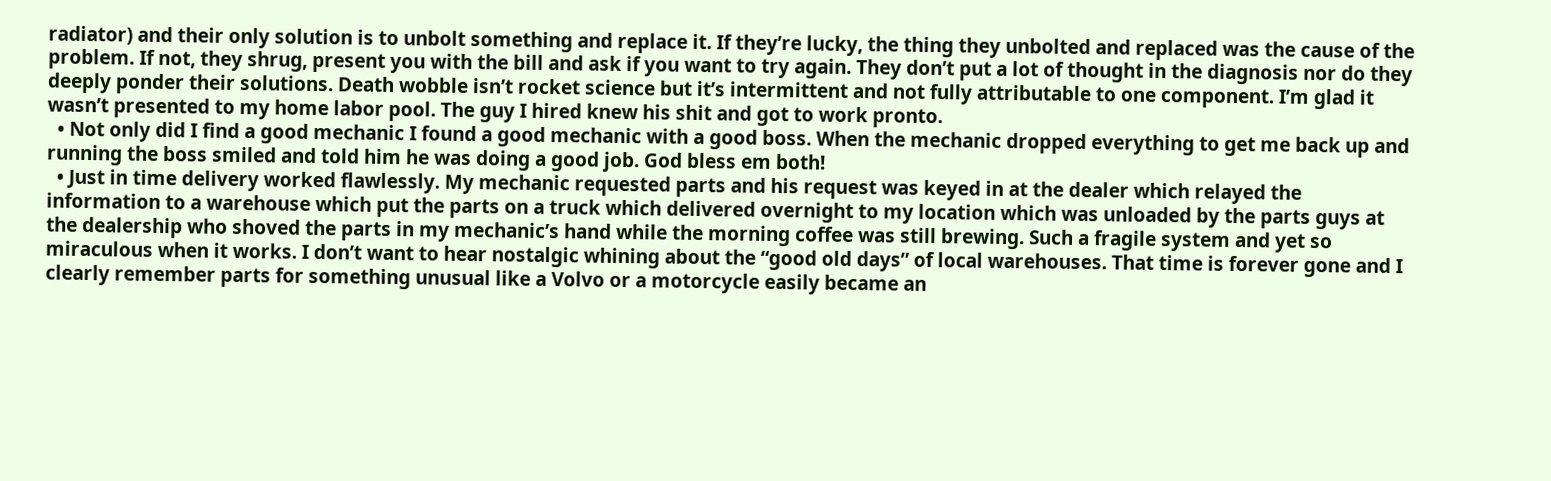radiator) and their only solution is to unbolt something and replace it. If they’re lucky, the thing they unbolted and replaced was the cause of the problem. If not, they shrug, present you with the bill and ask if you want to try again. They don’t put a lot of thought in the diagnosis nor do they deeply ponder their solutions. Death wobble isn’t rocket science but it’s intermittent and not fully attributable to one component. I’m glad it wasn’t presented to my home labor pool. The guy I hired knew his shit and got to work pronto.
  • Not only did I find a good mechanic I found a good mechanic with a good boss. When the mechanic dropped everything to get me back up and running the boss smiled and told him he was doing a good job. God bless em both!
  • Just in time delivery worked flawlessly. My mechanic requested parts and his request was keyed in at the dealer which relayed the information to a warehouse which put the parts on a truck which delivered overnight to my location which was unloaded by the parts guys at the dealership who shoved the parts in my mechanic’s hand while the morning coffee was still brewing. Such a fragile system and yet so miraculous when it works. I don’t want to hear nostalgic whining about the “good old days” of local warehouses. That time is forever gone and I clearly remember parts for something unusual like a Volvo or a motorcycle easily became an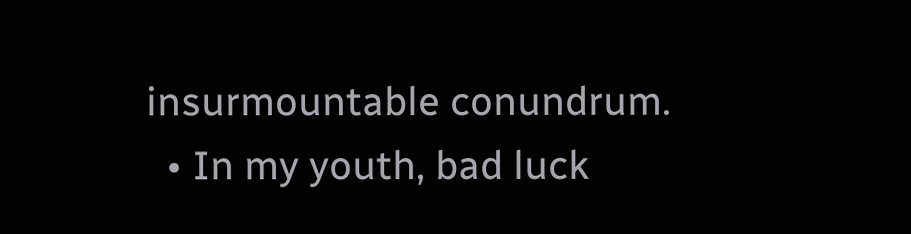insurmountable conundrum.
  • In my youth, bad luck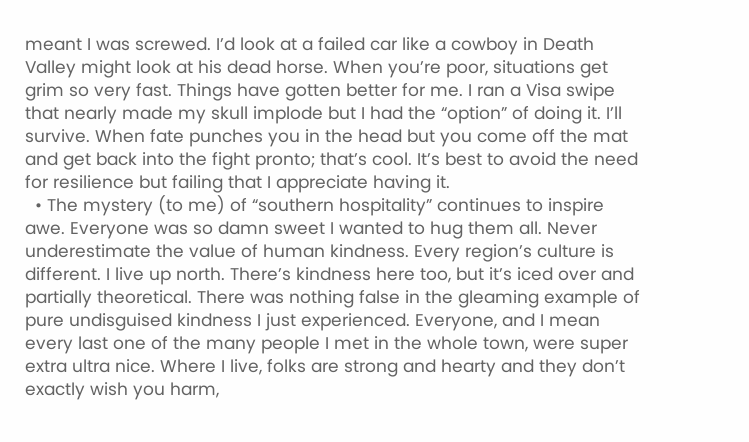meant I was screwed. I’d look at a failed car like a cowboy in Death Valley might look at his dead horse. When you’re poor, situations get grim so very fast. Things have gotten better for me. I ran a Visa swipe that nearly made my skull implode but I had the “option” of doing it. I’ll survive. When fate punches you in the head but you come off the mat and get back into the fight pronto; that’s cool. It’s best to avoid the need for resilience but failing that I appreciate having it.
  • The mystery (to me) of “southern hospitality” continues to inspire awe. Everyone was so damn sweet I wanted to hug them all. Never underestimate the value of human kindness. Every region’s culture is different. I live up north. There’s kindness here too, but it’s iced over and partially theoretical. There was nothing false in the gleaming example of pure undisguised kindness I just experienced. Everyone, and I mean every last one of the many people I met in the whole town, were super extra ultra nice. Where I live, folks are strong and hearty and they don’t exactly wish you harm,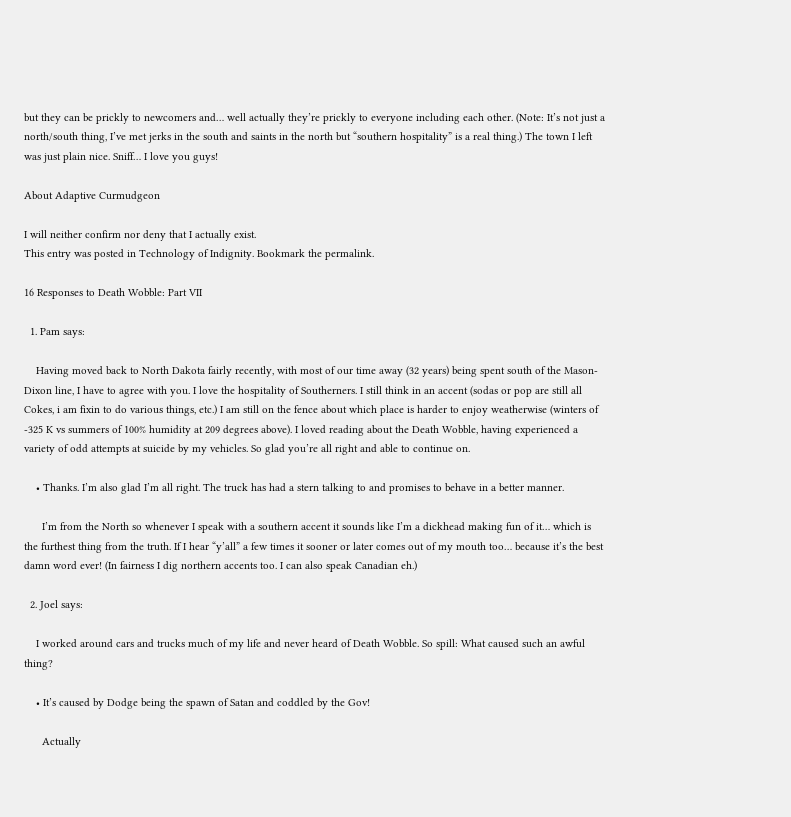but they can be prickly to newcomers and… well actually they’re prickly to everyone including each other. (Note: It’s not just a north/south thing, I’ve met jerks in the south and saints in the north but “southern hospitality” is a real thing.) The town I left was just plain nice. Sniff… I love you guys!

About Adaptive Curmudgeon

I will neither confirm nor deny that I actually exist.
This entry was posted in Technology of Indignity. Bookmark the permalink.

16 Responses to Death Wobble: Part VII

  1. Pam says:

    Having moved back to North Dakota fairly recently, with most of our time away (32 years) being spent south of the Mason-Dixon line, I have to agree with you. I love the hospitality of Southerners. I still think in an accent (sodas or pop are still all Cokes, i am fixin to do various things, etc.) I am still on the fence about which place is harder to enjoy weatherwise (winters of -325 K vs summers of 100% humidity at 209 degrees above). I loved reading about the Death Wobble, having experienced a variety of odd attempts at suicide by my vehicles. So glad you’re all right and able to continue on.

    • Thanks. I’m also glad I’m all right. The truck has had a stern talking to and promises to behave in a better manner.

      I’m from the North so whenever I speak with a southern accent it sounds like I’m a dickhead making fun of it… which is the furthest thing from the truth. If I hear “y’all” a few times it sooner or later comes out of my mouth too… because it’s the best damn word ever! (In fairness I dig northern accents too. I can also speak Canadian eh.)

  2. Joel says:

    I worked around cars and trucks much of my life and never heard of Death Wobble. So spill: What caused such an awful thing?

    • It’s caused by Dodge being the spawn of Satan and coddled by the Gov!

      Actually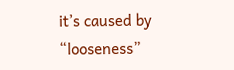it’s caused by “looseness”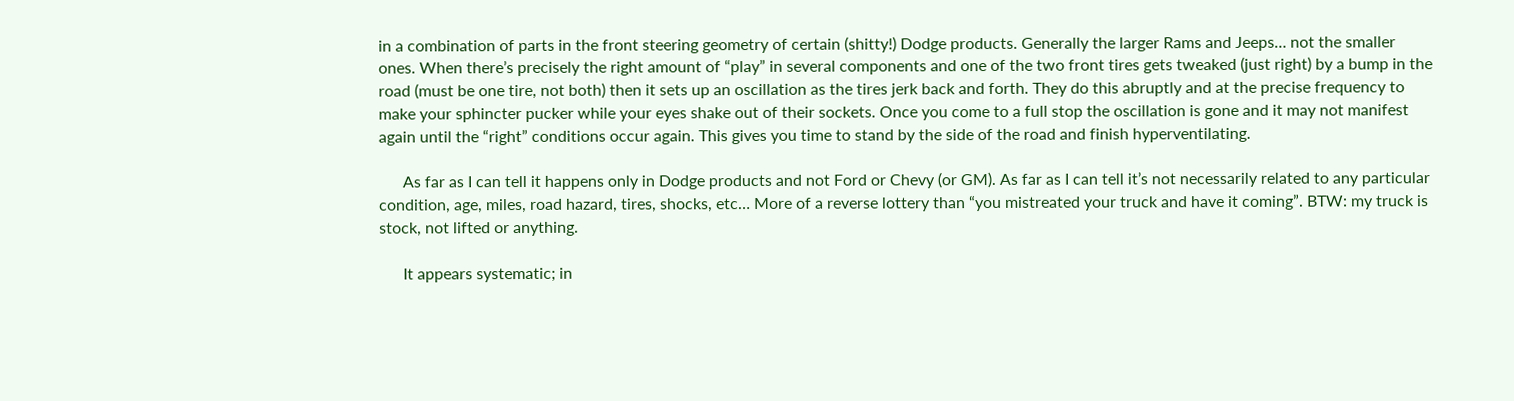in a combination of parts in the front steering geometry of certain (shitty!) Dodge products. Generally the larger Rams and Jeeps… not the smaller ones. When there’s precisely the right amount of “play” in several components and one of the two front tires gets tweaked (just right) by a bump in the road (must be one tire, not both) then it sets up an oscillation as the tires jerk back and forth. They do this abruptly and at the precise frequency to make your sphincter pucker while your eyes shake out of their sockets. Once you come to a full stop the oscillation is gone and it may not manifest again until the “right” conditions occur again. This gives you time to stand by the side of the road and finish hyperventilating.

      As far as I can tell it happens only in Dodge products and not Ford or Chevy (or GM). As far as I can tell it’s not necessarily related to any particular condition, age, miles, road hazard, tires, shocks, etc… More of a reverse lottery than “you mistreated your truck and have it coming”. BTW: my truck is stock, not lifted or anything.

      It appears systematic; in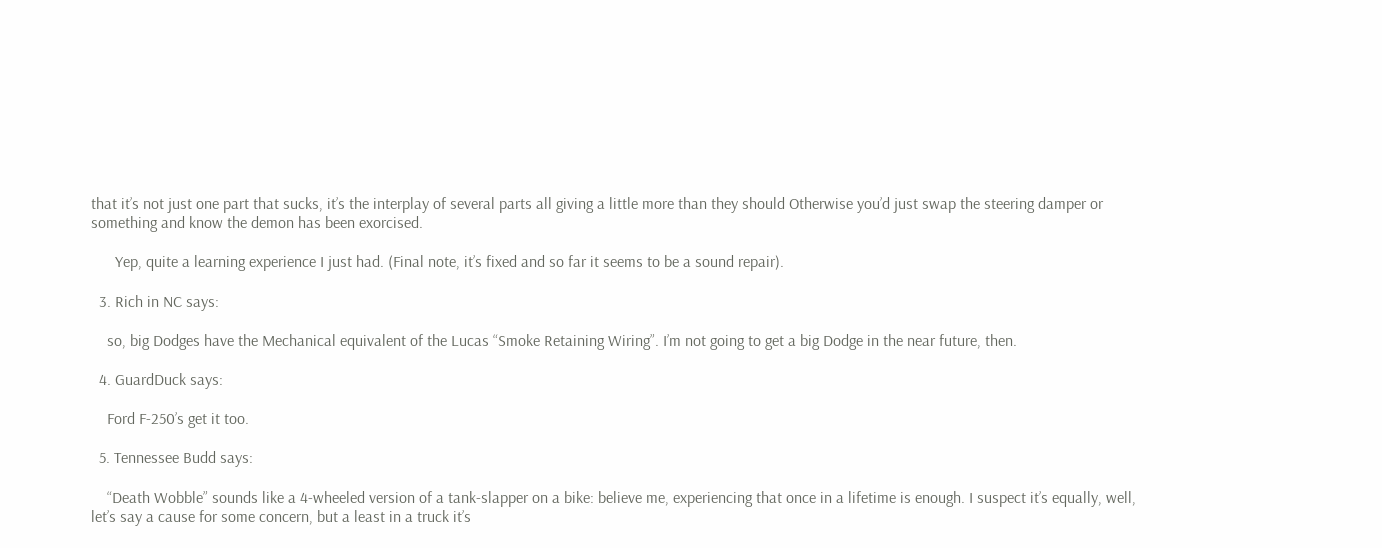that it’s not just one part that sucks, it’s the interplay of several parts all giving a little more than they should Otherwise you’d just swap the steering damper or something and know the demon has been exorcised.

      Yep, quite a learning experience I just had. (Final note, it’s fixed and so far it seems to be a sound repair).

  3. Rich in NC says:

    so, big Dodges have the Mechanical equivalent of the Lucas “Smoke Retaining Wiring”. I’m not going to get a big Dodge in the near future, then.

  4. GuardDuck says:

    Ford F-250’s get it too.

  5. Tennessee Budd says:

    “Death Wobble” sounds like a 4-wheeled version of a tank-slapper on a bike: believe me, experiencing that once in a lifetime is enough. I suspect it’s equally, well, let’s say a cause for some concern, but a least in a truck it’s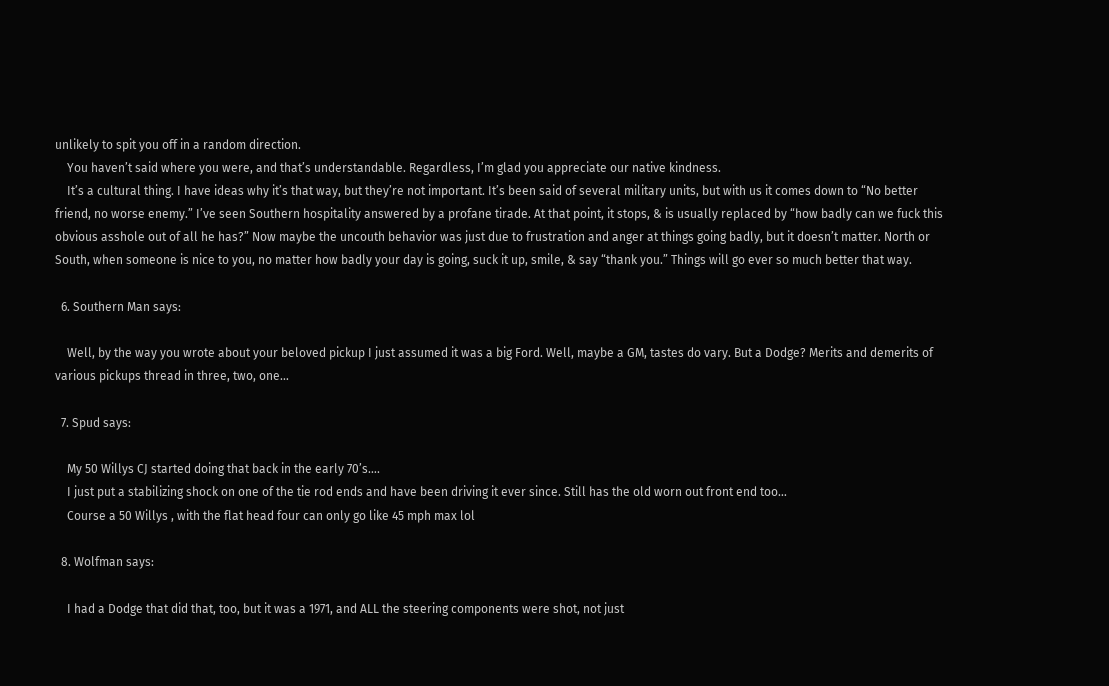unlikely to spit you off in a random direction.
    You haven’t said where you were, and that’s understandable. Regardless, I’m glad you appreciate our native kindness.
    It’s a cultural thing. I have ideas why it’s that way, but they’re not important. It’s been said of several military units, but with us it comes down to “No better friend, no worse enemy.” I’ve seen Southern hospitality answered by a profane tirade. At that point, it stops, & is usually replaced by “how badly can we fuck this obvious asshole out of all he has?” Now maybe the uncouth behavior was just due to frustration and anger at things going badly, but it doesn’t matter. North or South, when someone is nice to you, no matter how badly your day is going, suck it up, smile, & say “thank you.” Things will go ever so much better that way.

  6. Southern Man says:

    Well, by the way you wrote about your beloved pickup I just assumed it was a big Ford. Well, maybe a GM, tastes do vary. But a Dodge? Merits and demerits of various pickups thread in three, two, one…

  7. Spud says:

    My 50 Willys CJ started doing that back in the early 70’s….
    I just put a stabilizing shock on one of the tie rod ends and have been driving it ever since. Still has the old worn out front end too…
    Course a 50 Willys , with the flat head four can only go like 45 mph max lol

  8. Wolfman says:

    I had a Dodge that did that, too, but it was a 1971, and ALL the steering components were shot, not just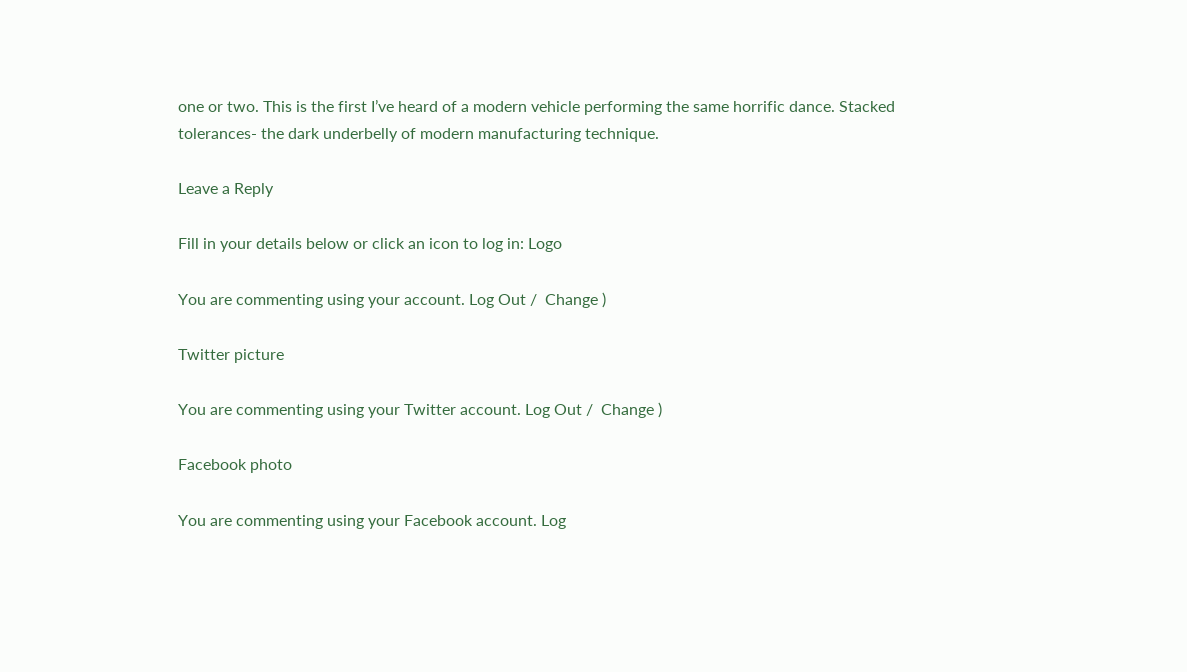one or two. This is the first I’ve heard of a modern vehicle performing the same horrific dance. Stacked tolerances- the dark underbelly of modern manufacturing technique.

Leave a Reply

Fill in your details below or click an icon to log in: Logo

You are commenting using your account. Log Out /  Change )

Twitter picture

You are commenting using your Twitter account. Log Out /  Change )

Facebook photo

You are commenting using your Facebook account. Log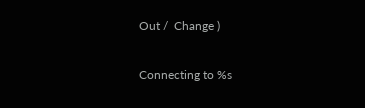Out /  Change )

Connecting to %s